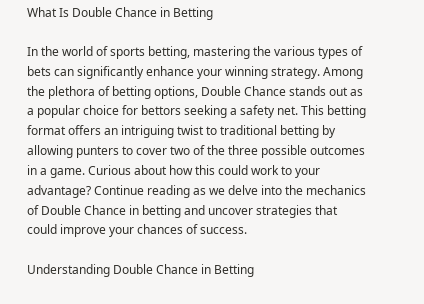What Is Double Chance in Betting

In the world of sports betting, mastering the various types of bets can significantly enhance your winning strategy. Among the plethora of betting options, Double Chance stands out as a popular choice for bettors seeking a safety net. This betting format offers an intriguing twist to traditional betting by allowing punters to cover two of the three possible outcomes in a game. Curious about how this could work to your advantage? Continue reading as we delve into the mechanics of Double Chance in betting and uncover strategies that could improve your chances of success.

Understanding Double Chance in Betting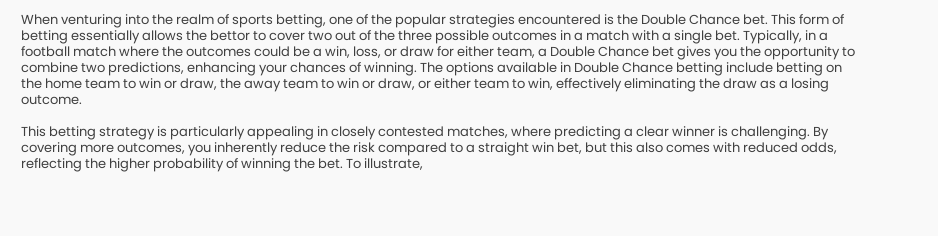When venturing into the realm of sports betting, one of the popular strategies encountered is the Double Chance bet. This form of betting essentially allows the bettor to cover two out of the three possible outcomes in a match with a single bet. Typically, in a football match where the outcomes could be a win, loss, or draw for either team, a Double Chance bet gives you the opportunity to combine two predictions, enhancing your chances of winning. The options available in Double Chance betting include betting on the home team to win or draw, the away team to win or draw, or either team to win, effectively eliminating the draw as a losing outcome.

This betting strategy is particularly appealing in closely contested matches, where predicting a clear winner is challenging. By covering more outcomes, you inherently reduce the risk compared to a straight win bet, but this also comes with reduced odds, reflecting the higher probability of winning the bet. To illustrate,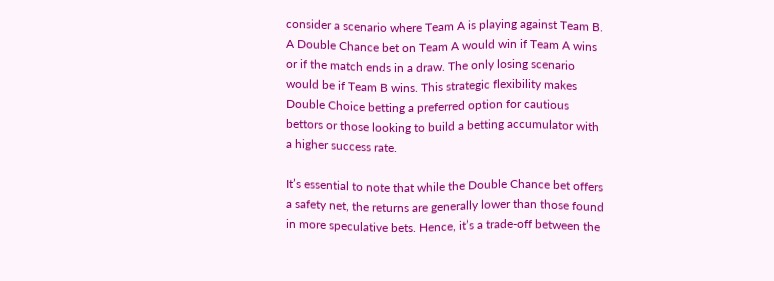consider a scenario where Team A is playing against Team B. A Double Chance bet on Team A would win if Team A wins or if the match ends in a draw. The only losing scenario would be if Team B wins. This strategic flexibility makes Double Choice betting a preferred option for cautious bettors or those looking to build a betting accumulator with a higher success rate.

It’s essential to note that while the Double Chance bet offers a safety net, the returns are generally lower than those found in more speculative bets. Hence, it’s a trade-off between the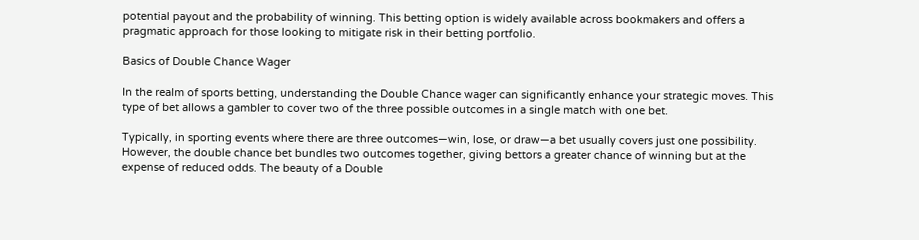potential payout and the probability of winning. This betting option is widely available across bookmakers and offers a pragmatic approach for those looking to mitigate risk in their betting portfolio.

Basics of Double Chance Wager

In the realm of sports betting, understanding the Double Chance wager can significantly enhance your strategic moves. This type of bet allows a gambler to cover two of the three possible outcomes in a single match with one bet.

Typically, in sporting events where there are three outcomes—win, lose, or draw—a bet usually covers just one possibility. However, the double chance bet bundles two outcomes together, giving bettors a greater chance of winning but at the expense of reduced odds. The beauty of a Double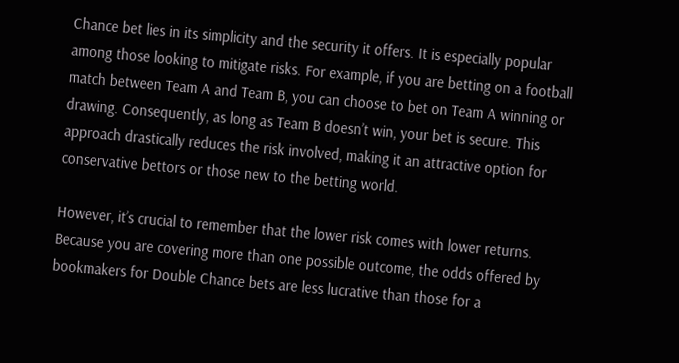Chance bet lies in its simplicity and the security it offers. It is especially popular among those looking to mitigate risks. For example, if you are betting on a football match between Team A and Team B, you can choose to bet on Team A winning or drawing. Consequently, as long as Team B doesn’t win, your bet is secure. This approach drastically reduces the risk involved, making it an attractive option for conservative bettors or those new to the betting world.

However, it’s crucial to remember that the lower risk comes with lower returns. Because you are covering more than one possible outcome, the odds offered by bookmakers for Double Chance bets are less lucrative than those for a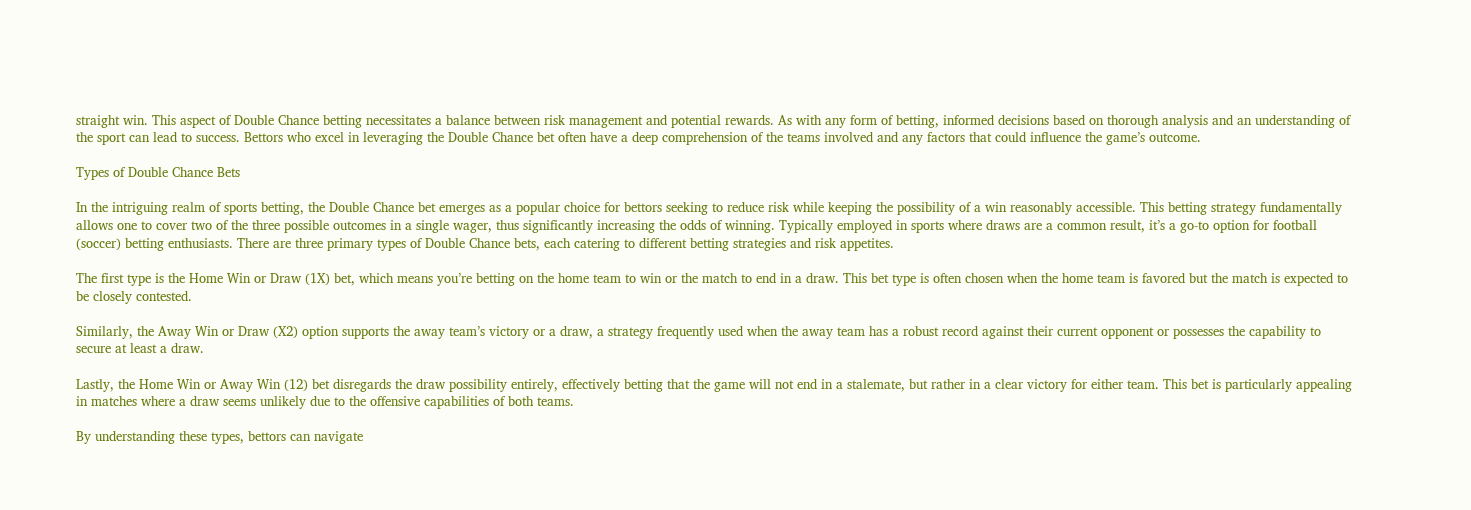straight win. This aspect of Double Chance betting necessitates a balance between risk management and potential rewards. As with any form of betting, informed decisions based on thorough analysis and an understanding of the sport can lead to success. Bettors who excel in leveraging the Double Chance bet often have a deep comprehension of the teams involved and any factors that could influence the game’s outcome.

Types of Double Chance Bets

In the intriguing realm of sports betting, the Double Chance bet emerges as a popular choice for bettors seeking to reduce risk while keeping the possibility of a win reasonably accessible. This betting strategy fundamentally allows one to cover two of the three possible outcomes in a single wager, thus significantly increasing the odds of winning. Typically employed in sports where draws are a common result, it’s a go-to option for football (soccer) betting enthusiasts. There are three primary types of Double Chance bets, each catering to different betting strategies and risk appetites.

The first type is the Home Win or Draw (1X) bet, which means you’re betting on the home team to win or the match to end in a draw. This bet type is often chosen when the home team is favored but the match is expected to be closely contested.

Similarly, the Away Win or Draw (X2) option supports the away team’s victory or a draw, a strategy frequently used when the away team has a robust record against their current opponent or possesses the capability to secure at least a draw.

Lastly, the Home Win or Away Win (12) bet disregards the draw possibility entirely, effectively betting that the game will not end in a stalemate, but rather in a clear victory for either team. This bet is particularly appealing in matches where a draw seems unlikely due to the offensive capabilities of both teams.

By understanding these types, bettors can navigate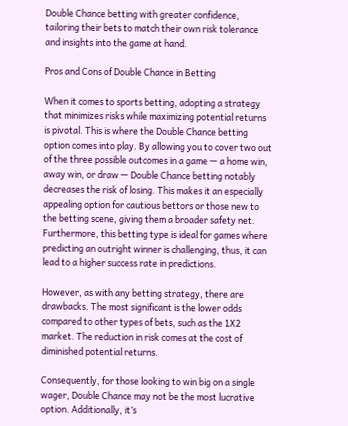Double Chance betting with greater confidence, tailoring their bets to match their own risk tolerance and insights into the game at hand.

Pros and Cons of Double Chance in Betting

When it comes to sports betting, adopting a strategy that minimizes risks while maximizing potential returns is pivotal. This is where the Double Chance betting option comes into play. By allowing you to cover two out of the three possible outcomes in a game — a home win, away win, or draw — Double Chance betting notably decreases the risk of losing. This makes it an especially appealing option for cautious bettors or those new to the betting scene, giving them a broader safety net. Furthermore, this betting type is ideal for games where predicting an outright winner is challenging, thus, it can lead to a higher success rate in predictions.

However, as with any betting strategy, there are drawbacks. The most significant is the lower odds compared to other types of bets, such as the 1X2 market. The reduction in risk comes at the cost of diminished potential returns.

Consequently, for those looking to win big on a single wager, Double Chance may not be the most lucrative option. Additionally, it’s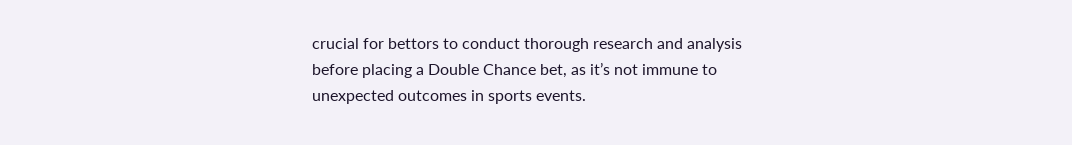crucial for bettors to conduct thorough research and analysis before placing a Double Chance bet, as it’s not immune to unexpected outcomes in sports events.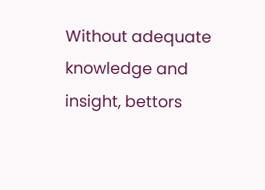Without adequate knowledge and insight, bettors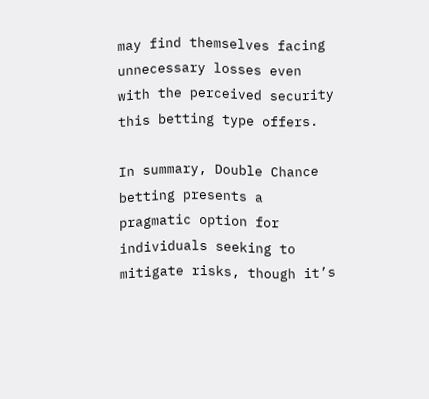may find themselves facing unnecessary losses even with the perceived security this betting type offers.

In summary, Double Chance betting presents a pragmatic option for individuals seeking to mitigate risks, though it’s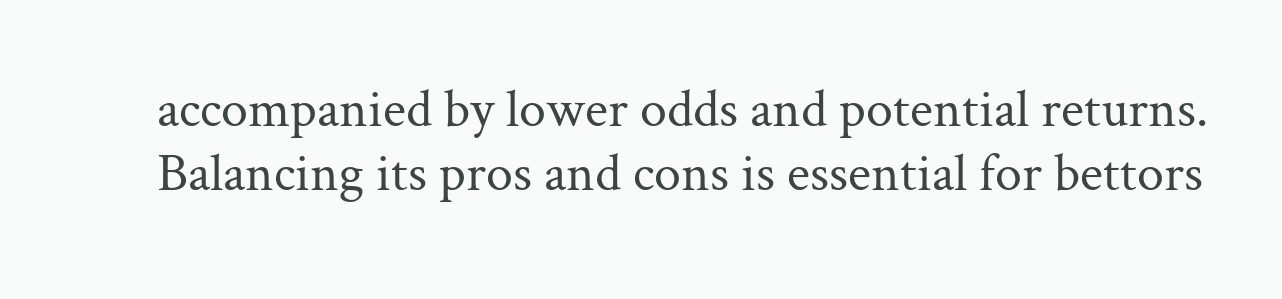accompanied by lower odds and potential returns. Balancing its pros and cons is essential for bettors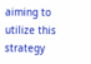aiming to utilize this strategy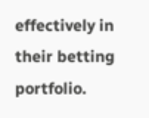effectively in their betting portfolio.